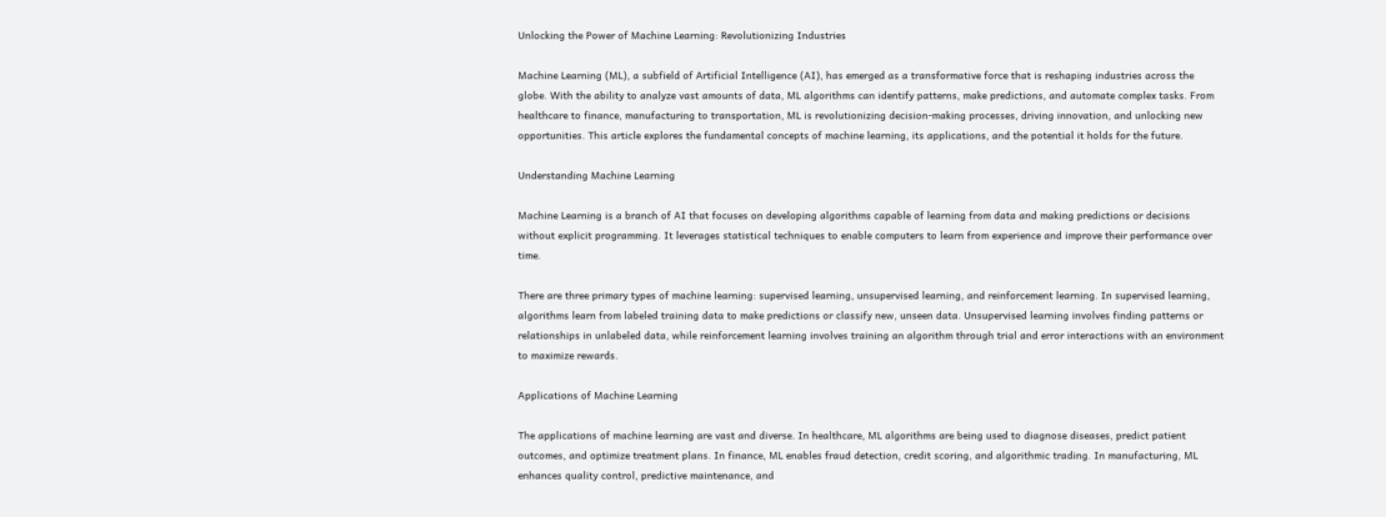Unlocking the Power of Machine Learning: Revolutionizing Industries

Machine Learning (ML), a subfield of Artificial Intelligence (AI), has emerged as a transformative force that is reshaping industries across the globe. With the ability to analyze vast amounts of data, ML algorithms can identify patterns, make predictions, and automate complex tasks. From healthcare to finance, manufacturing to transportation, ML is revolutionizing decision-making processes, driving innovation, and unlocking new opportunities. This article explores the fundamental concepts of machine learning, its applications, and the potential it holds for the future.

Understanding Machine Learning

Machine Learning is a branch of AI that focuses on developing algorithms capable of learning from data and making predictions or decisions without explicit programming. It leverages statistical techniques to enable computers to learn from experience and improve their performance over time.

There are three primary types of machine learning: supervised learning, unsupervised learning, and reinforcement learning. In supervised learning, algorithms learn from labeled training data to make predictions or classify new, unseen data. Unsupervised learning involves finding patterns or relationships in unlabeled data, while reinforcement learning involves training an algorithm through trial and error interactions with an environment to maximize rewards.

Applications of Machine Learning

The applications of machine learning are vast and diverse. In healthcare, ML algorithms are being used to diagnose diseases, predict patient outcomes, and optimize treatment plans. In finance, ML enables fraud detection, credit scoring, and algorithmic trading. In manufacturing, ML enhances quality control, predictive maintenance, and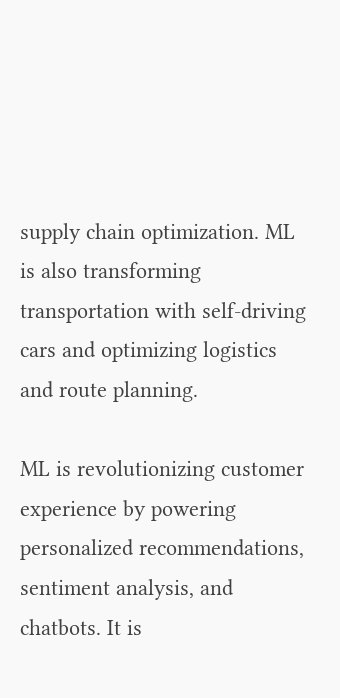supply chain optimization. ML is also transforming transportation with self-driving cars and optimizing logistics and route planning.

ML is revolutionizing customer experience by powering personalized recommendations, sentiment analysis, and chatbots. It is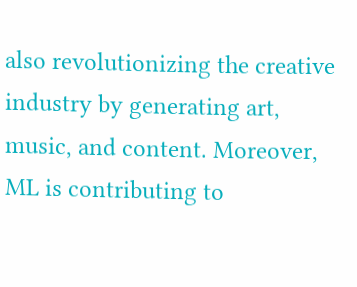also revolutionizing the creative industry by generating art, music, and content. Moreover, ML is contributing to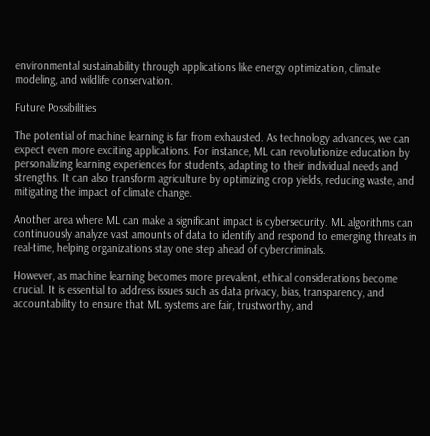environmental sustainability through applications like energy optimization, climate modeling, and wildlife conservation.

Future Possibilities

The potential of machine learning is far from exhausted. As technology advances, we can expect even more exciting applications. For instance, ML can revolutionize education by personalizing learning experiences for students, adapting to their individual needs and strengths. It can also transform agriculture by optimizing crop yields, reducing waste, and mitigating the impact of climate change.

Another area where ML can make a significant impact is cybersecurity. ML algorithms can continuously analyze vast amounts of data to identify and respond to emerging threats in real-time, helping organizations stay one step ahead of cybercriminals.

However, as machine learning becomes more prevalent, ethical considerations become crucial. It is essential to address issues such as data privacy, bias, transparency, and accountability to ensure that ML systems are fair, trustworthy, and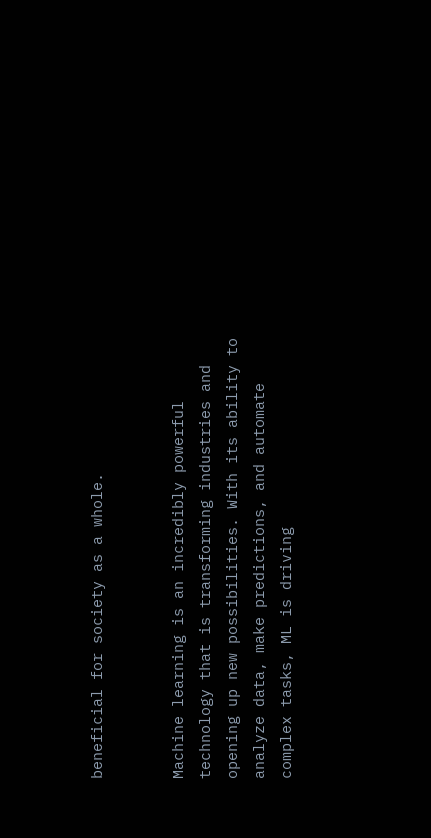beneficial for society as a whole.


Machine learning is an incredibly powerful technology that is transforming industries and opening up new possibilities. With its ability to analyze data, make predictions, and automate complex tasks, ML is driving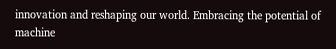innovation and reshaping our world. Embracing the potential of machine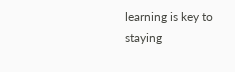learning is key to staying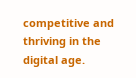competitive and thriving in the digital age.